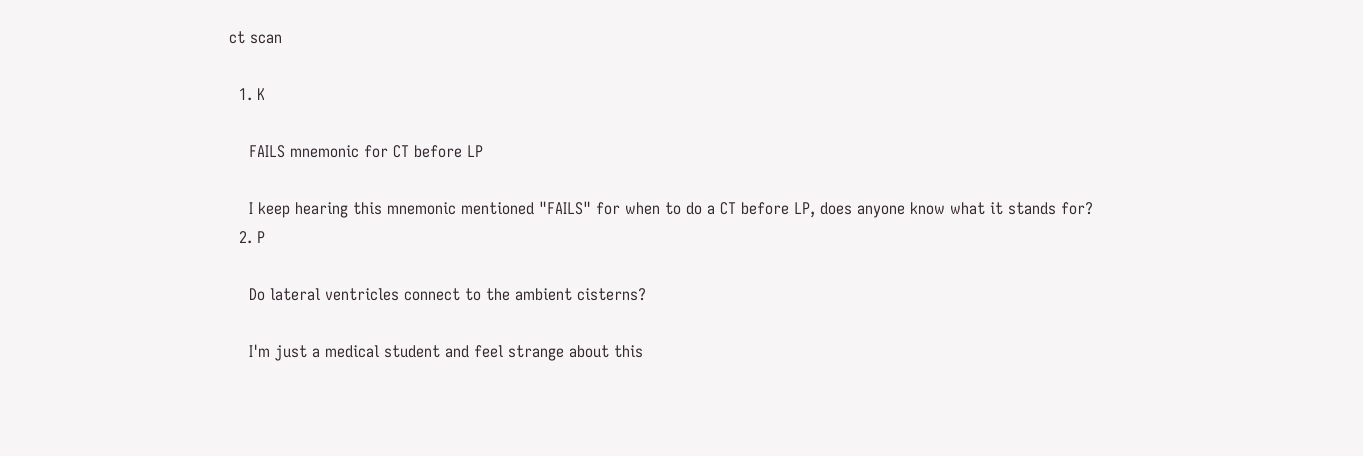ct scan

  1. K

    FAILS mnemonic for CT before LP

    I keep hearing this mnemonic mentioned "FAILS" for when to do a CT before LP, does anyone know what it stands for?
  2. P

    Do lateral ventricles connect to the ambient cisterns?

    I'm just a medical student and feel strange about this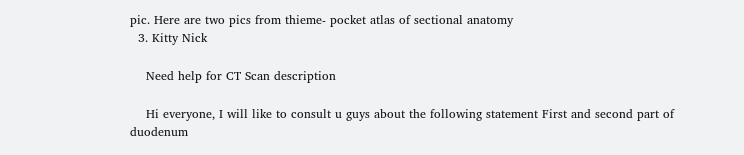pic. Here are two pics from thieme- pocket atlas of sectional anatomy
  3. Kitty Nick

    Need help for CT Scan description

    Hi everyone, I will like to consult u guys about the following statement First and second part of duodenum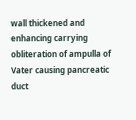wall thickened and enhancing carrying obliteration of ampulla of Vater causing pancreatic duct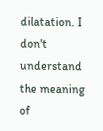dilatation. I don't understand the meaning of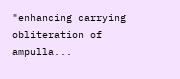"enhancing carrying obliteration of ampulla...